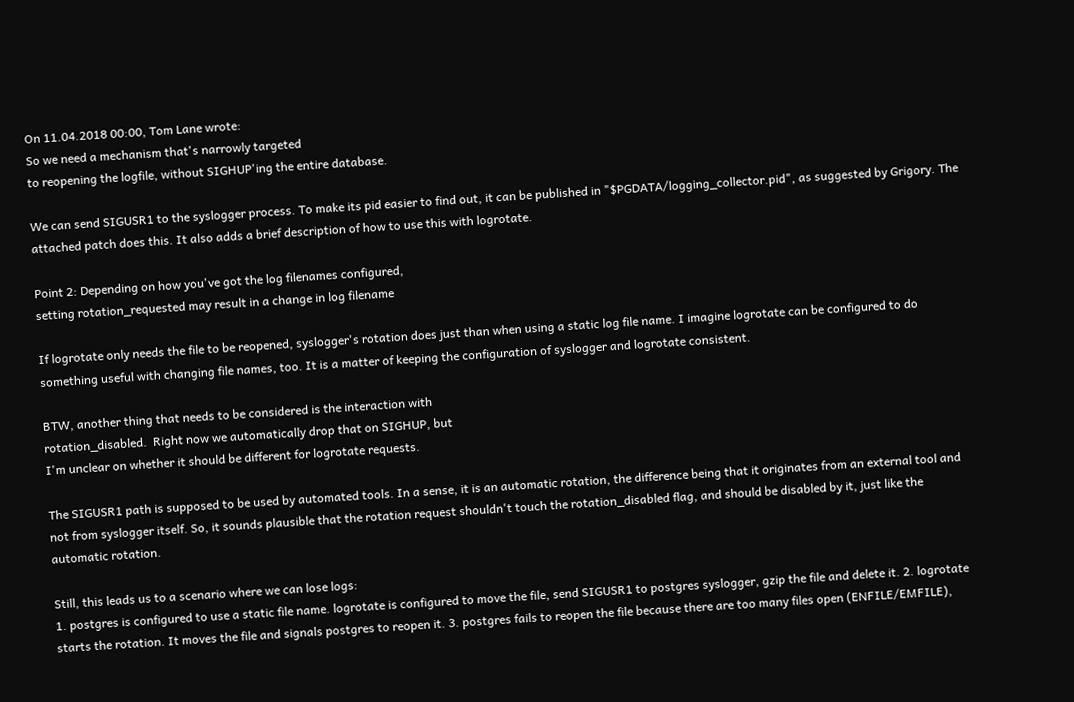On 11.04.2018 00:00, Tom Lane wrote:
So we need a mechanism that's narrowly targeted
to reopening the logfile, without SIGHUP'ing the entire database.

We can send SIGUSR1 to the syslogger process. To make its pid easier to find out, it can be published in "$PGDATA/logging_collector.pid", as suggested by Grigory. The attached patch does this. It also adds a brief description of how to use this with logrotate.

Point 2: Depending on how you've got the log filenames configured,
setting rotation_requested may result in a change in log filename

If logrotate only needs the file to be reopened, syslogger's rotation does just than when using a static log file name. I imagine logrotate can be configured to do something useful with changing file names, too. It is a matter of keeping the configuration of syslogger and logrotate consistent.

BTW, another thing that needs to be considered is the interaction with
rotation_disabled.  Right now we automatically drop that on SIGHUP, but
I'm unclear on whether it should be different for logrotate requests.

The SIGUSR1 path is supposed to be used by automated tools. In a sense, it is an automatic rotation, the difference being that it originates from an external tool and not from syslogger itself. So, it sounds plausible that the rotation request shouldn't touch the rotation_disabled flag, and should be disabled by it, just like the automatic rotation.

Still, this leads us to a scenario where we can lose logs:
1. postgres is configured to use a static file name. logrotate is configured to move the file, send SIGUSR1 to postgres syslogger, gzip the file and delete it. 2. logrotate starts the rotation. It moves the file and signals postgres to reopen it. 3. postgres fails to reopen the file because there are too many files open (ENFILE/EMFILE),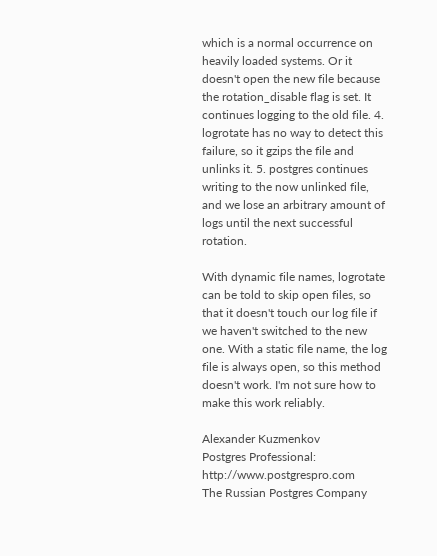which is a normal occurrence on heavily loaded systems. Or it doesn't open the new file because the rotation_disable flag is set. It continues logging to the old file. 4. logrotate has no way to detect this failure, so it gzips the file and unlinks it. 5. postgres continues writing to the now unlinked file, and we lose an arbitrary amount of logs until the next successful rotation.

With dynamic file names, logrotate can be told to skip open files, so that it doesn't touch our log file if we haven't switched to the new one. With a static file name, the log file is always open, so this method doesn't work. I'm not sure how to make this work reliably.

Alexander Kuzmenkov
Postgres Professional: http://www.postgrespro.com
The Russian Postgres Company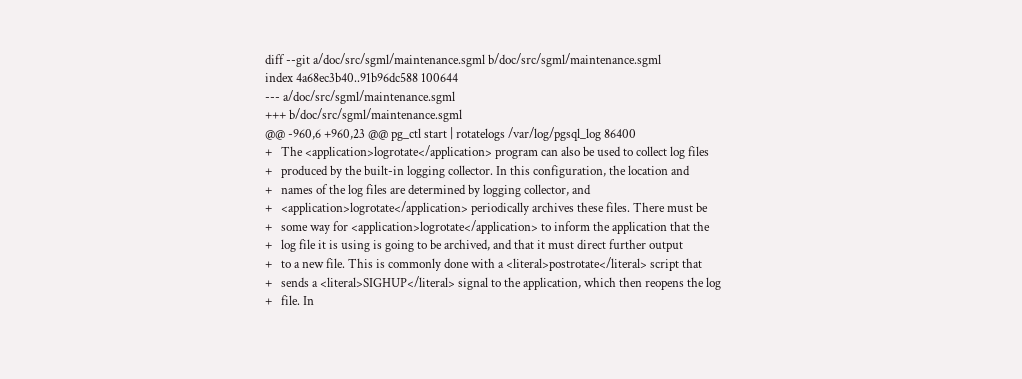diff --git a/doc/src/sgml/maintenance.sgml b/doc/src/sgml/maintenance.sgml
index 4a68ec3b40..91b96dc588 100644
--- a/doc/src/sgml/maintenance.sgml
+++ b/doc/src/sgml/maintenance.sgml
@@ -960,6 +960,23 @@ pg_ctl start | rotatelogs /var/log/pgsql_log 86400
+   The <application>logrotate</application> program can also be used to collect log files
+   produced by the built-in logging collector. In this configuration, the location and
+   names of the log files are determined by logging collector, and
+   <application>logrotate</application> periodically archives these files. There must be
+   some way for <application>logrotate</application> to inform the application that the
+   log file it is using is going to be archived, and that it must direct further output
+   to a new file. This is commonly done with a <literal>postrotate</literal> script that
+   sends a <literal>SIGHUP</literal> signal to the application, which then reopens the log
+   file. In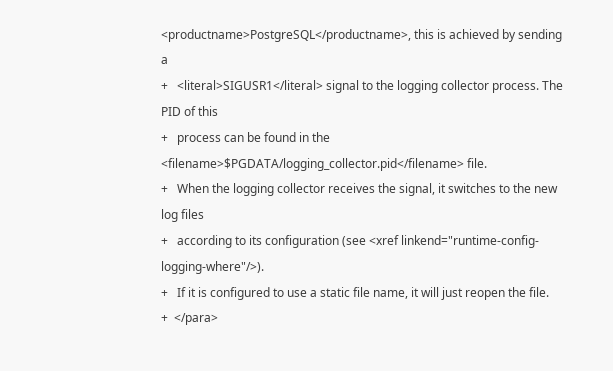<productname>PostgreSQL</productname>, this is achieved by sending a
+   <literal>SIGUSR1</literal> signal to the logging collector process. The PID of this
+   process can be found in the <filename>$PGDATA/logging_collector.pid</filename> file.
+   When the logging collector receives the signal, it switches to the new log files
+   according to its configuration (see <xref linkend="runtime-config-logging-where"/>).
+   If it is configured to use a static file name, it will just reopen the file.
+  </para>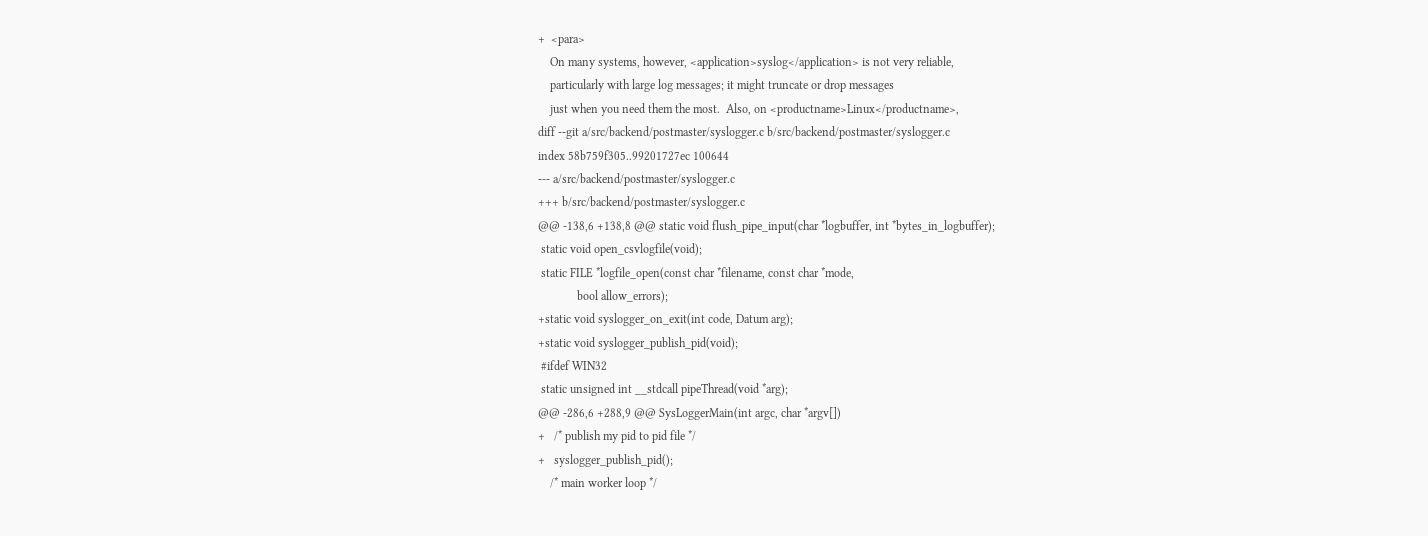+  <para>
    On many systems, however, <application>syslog</application> is not very reliable,
    particularly with large log messages; it might truncate or drop messages
    just when you need them the most.  Also, on <productname>Linux</productname>,
diff --git a/src/backend/postmaster/syslogger.c b/src/backend/postmaster/syslogger.c
index 58b759f305..99201727ec 100644
--- a/src/backend/postmaster/syslogger.c
+++ b/src/backend/postmaster/syslogger.c
@@ -138,6 +138,8 @@ static void flush_pipe_input(char *logbuffer, int *bytes_in_logbuffer);
 static void open_csvlogfile(void);
 static FILE *logfile_open(const char *filename, const char *mode,
             bool allow_errors);
+static void syslogger_on_exit(int code, Datum arg);
+static void syslogger_publish_pid(void);
 #ifdef WIN32
 static unsigned int __stdcall pipeThread(void *arg);
@@ -286,6 +288,9 @@ SysLoggerMain(int argc, char *argv[])
+   /* publish my pid to pid file */
+   syslogger_publish_pid();
    /* main worker loop */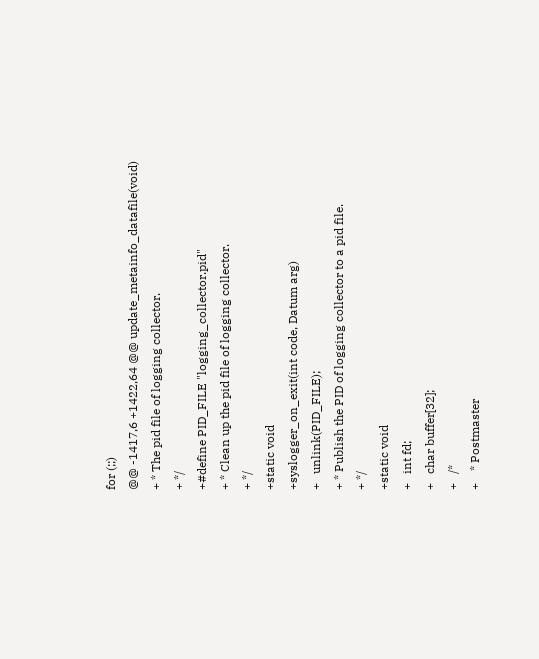for (;;)
@@ -1417,6 +1422,64 @@ update_metainfo_datafile(void)
+ * The pid file of logging collector.
+ */
+#define PID_FILE "logging_collector.pid"
+ * Clean up the pid file of logging collector.
+ */
+static void
+syslogger_on_exit(int code, Datum arg)
+   unlink(PID_FILE);
+ * Publish the PID of logging collector to a pid file.
+ */
+static void
+   int fd;
+   char buffer[32];
+   /*
+    * Postmaster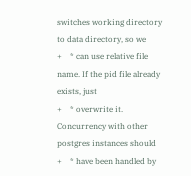switches working directory to data directory, so we
+    * can use relative file name. If the pid file already exists, just
+    * overwrite it. Concurrency with other postgres instances should
+    * have been handled by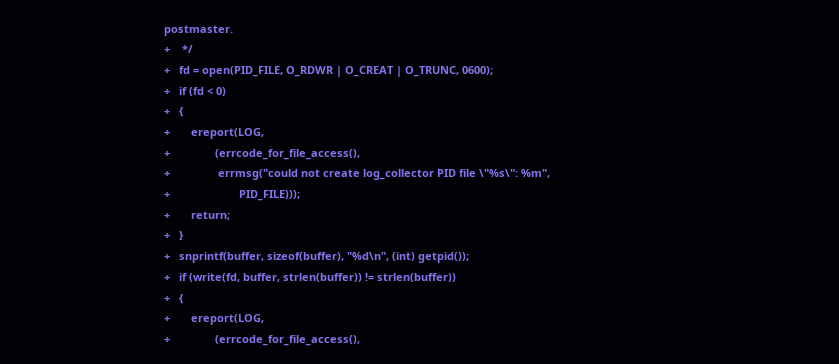postmaster.
+    */
+   fd = open(PID_FILE, O_RDWR | O_CREAT | O_TRUNC, 0600);
+   if (fd < 0)
+   {
+       ereport(LOG,
+               (errcode_for_file_access(),
+                errmsg("could not create log_collector PID file \"%s\": %m",
+                       PID_FILE)));
+       return;
+   }
+   snprintf(buffer, sizeof(buffer), "%d\n", (int) getpid());
+   if (write(fd, buffer, strlen(buffer)) != strlen(buffer))
+   {
+       ereport(LOG,
+               (errcode_for_file_access(),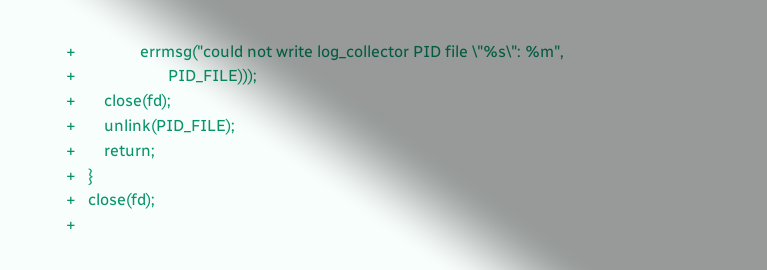+                errmsg("could not write log_collector PID file \"%s\": %m",
+                       PID_FILE)));
+       close(fd);
+       unlink(PID_FILE);
+       return;
+   }
+   close(fd);
+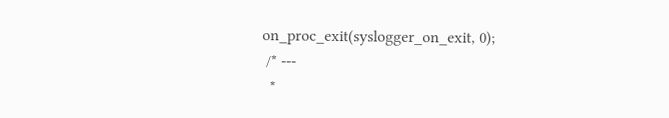on_proc_exit(syslogger_on_exit, 0);
 /* ---
  *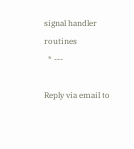signal handler routines
  * ---

Reply via email to